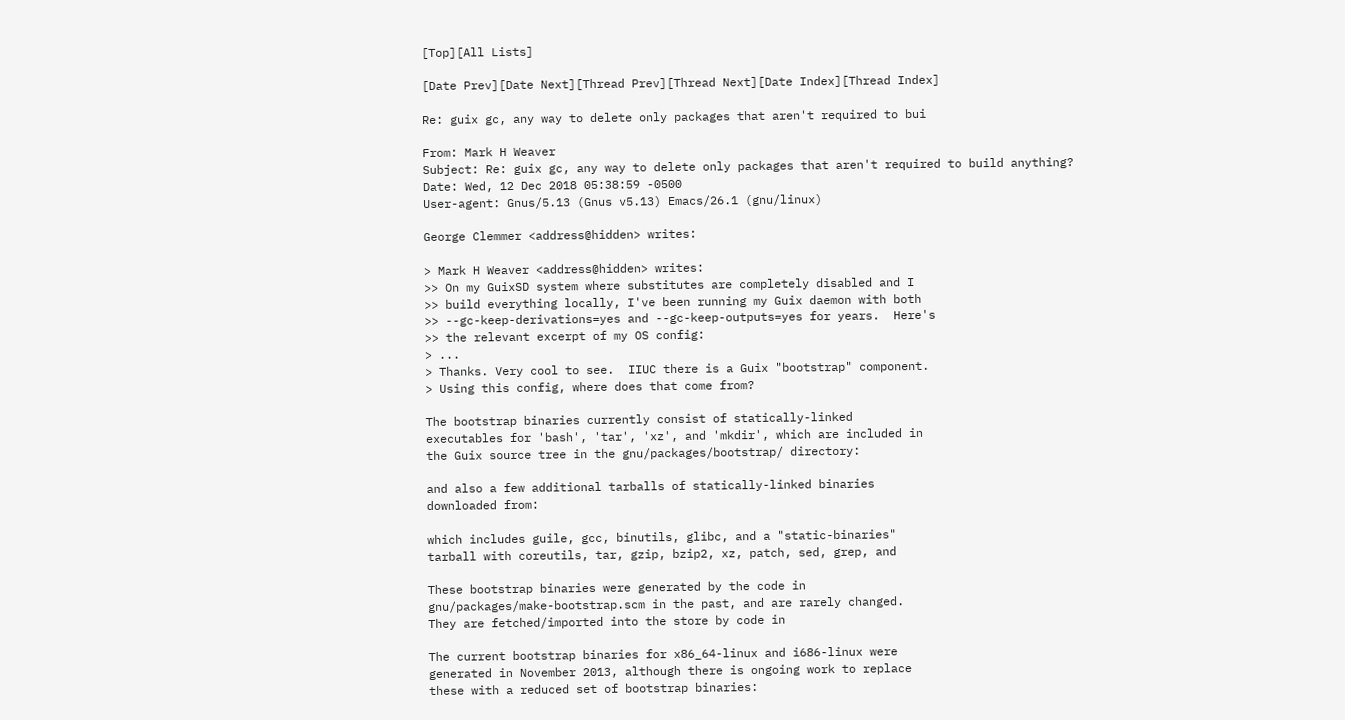[Top][All Lists]

[Date Prev][Date Next][Thread Prev][Thread Next][Date Index][Thread Index]

Re: guix gc, any way to delete only packages that aren't required to bui

From: Mark H Weaver
Subject: Re: guix gc, any way to delete only packages that aren't required to build anything?
Date: Wed, 12 Dec 2018 05:38:59 -0500
User-agent: Gnus/5.13 (Gnus v5.13) Emacs/26.1 (gnu/linux)

George Clemmer <address@hidden> writes:

> Mark H Weaver <address@hidden> writes:
>> On my GuixSD system where substitutes are completely disabled and I
>> build everything locally, I've been running my Guix daemon with both
>> --gc-keep-derivations=yes and --gc-keep-outputs=yes for years.  Here's
>> the relevant excerpt of my OS config:
> ...
> Thanks. Very cool to see.  IIUC there is a Guix "bootstrap" component.
> Using this config, where does that come from?

The bootstrap binaries currently consist of statically-linked
executables for 'bash', 'tar', 'xz', and 'mkdir', which are included in
the Guix source tree in the gnu/packages/bootstrap/ directory:

and also a few additional tarballs of statically-linked binaries
downloaded from:

which includes guile, gcc, binutils, glibc, and a "static-binaries"
tarball with coreutils, tar, gzip, bzip2, xz, patch, sed, grep, and

These bootstrap binaries were generated by the code in
gnu/packages/make-bootstrap.scm in the past, and are rarely changed.
They are fetched/imported into the store by code in

The current bootstrap binaries for x86_64-linux and i686-linux were
generated in November 2013, although there is ongoing work to replace
these with a reduced set of bootstrap binaries: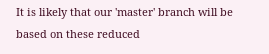It is likely that our 'master' branch will be based on these reduced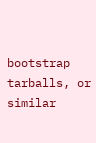bootstrap tarballs, or similar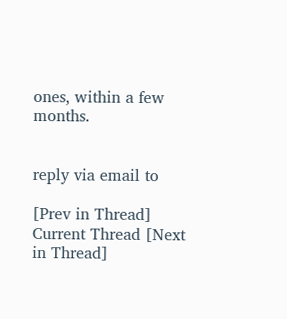ones, within a few months.


reply via email to

[Prev in Thread] Current Thread [Next in Thread]